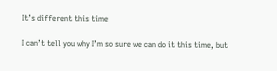It’s different this time

I can’t tell you why I’m so sure we can do it this time, but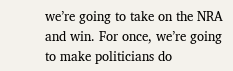we’re going to take on the NRA and win. For once, we’re going to make politicians do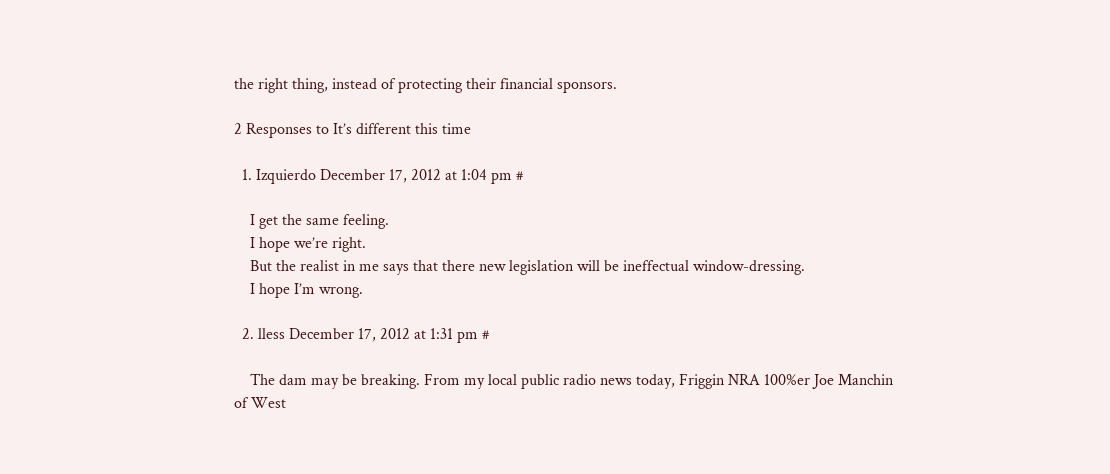the right thing, instead of protecting their financial sponsors.

2 Responses to It’s different this time

  1. Izquierdo December 17, 2012 at 1:04 pm #

    I get the same feeling.
    I hope we’re right.
    But the realist in me says that there new legislation will be ineffectual window-dressing.
    I hope I’m wrong.

  2. lless December 17, 2012 at 1:31 pm #

    The dam may be breaking. From my local public radio news today, Friggin NRA 100%er Joe Manchin of West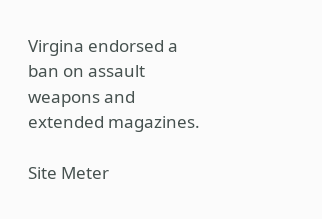Virgina endorsed a ban on assault weapons and extended magazines.

Site Meter